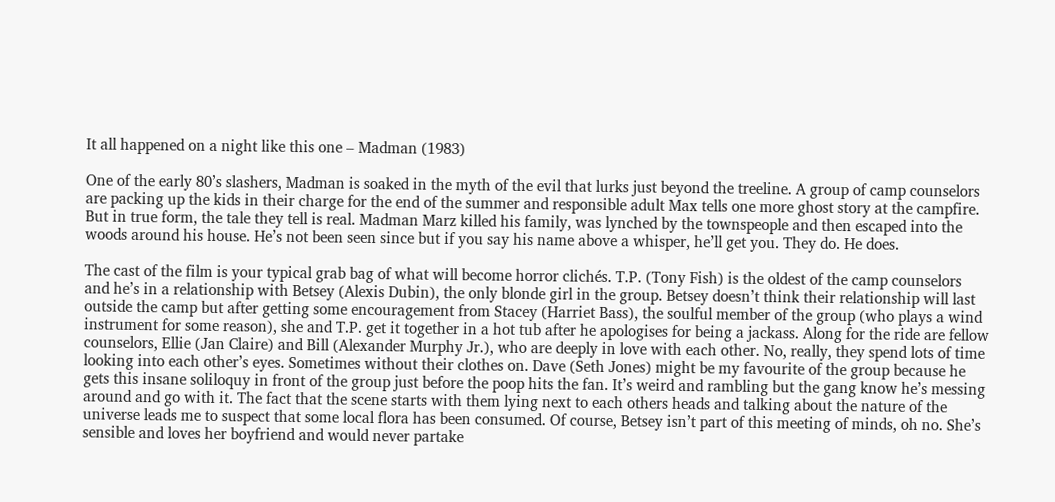It all happened on a night like this one – Madman (1983)

One of the early 80’s slashers, Madman is soaked in the myth of the evil that lurks just beyond the treeline. A group of camp counselors are packing up the kids in their charge for the end of the summer and responsible adult Max tells one more ghost story at the campfire. But in true form, the tale they tell is real. Madman Marz killed his family, was lynched by the townspeople and then escaped into the woods around his house. He’s not been seen since but if you say his name above a whisper, he’ll get you. They do. He does.

The cast of the film is your typical grab bag of what will become horror clichés. T.P. (Tony Fish) is the oldest of the camp counselors and he’s in a relationship with Betsey (Alexis Dubin), the only blonde girl in the group. Betsey doesn’t think their relationship will last outside the camp but after getting some encouragement from Stacey (Harriet Bass), the soulful member of the group (who plays a wind instrument for some reason), she and T.P. get it together in a hot tub after he apologises for being a jackass. Along for the ride are fellow counselors, Ellie (Jan Claire) and Bill (Alexander Murphy Jr.), who are deeply in love with each other. No, really, they spend lots of time looking into each other’s eyes. Sometimes without their clothes on. Dave (Seth Jones) might be my favourite of the group because he gets this insane soliloquy in front of the group just before the poop hits the fan. It’s weird and rambling but the gang know he’s messing around and go with it. The fact that the scene starts with them lying next to each others heads and talking about the nature of the universe leads me to suspect that some local flora has been consumed. Of course, Betsey isn’t part of this meeting of minds, oh no. She’s sensible and loves her boyfriend and would never partake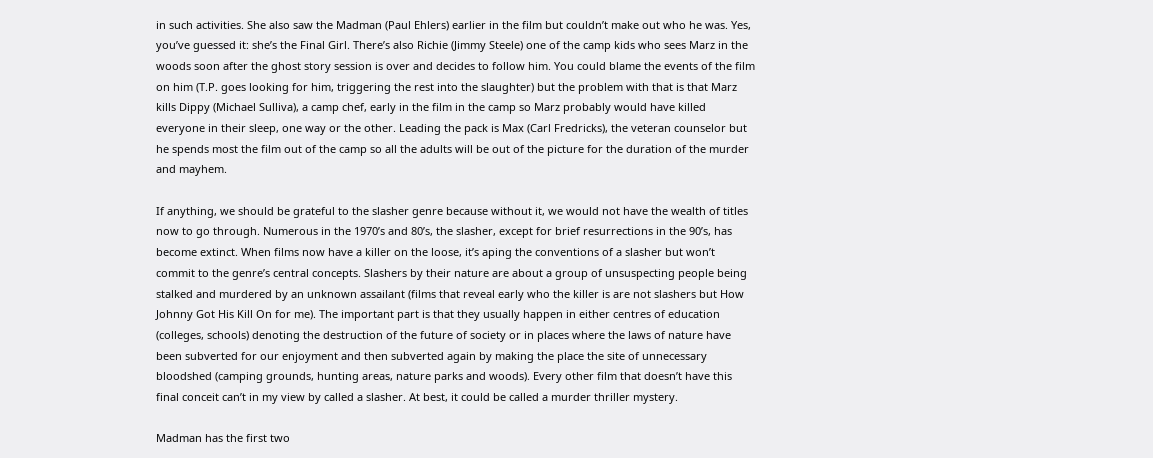in such activities. She also saw the Madman (Paul Ehlers) earlier in the film but couldn’t make out who he was. Yes, you’ve guessed it: she’s the Final Girl. There’s also Richie (Jimmy Steele) one of the camp kids who sees Marz in the woods soon after the ghost story session is over and decides to follow him. You could blame the events of the film on him (T.P. goes looking for him, triggering the rest into the slaughter) but the problem with that is that Marz kills Dippy (Michael Sulliva), a camp chef, early in the film in the camp so Marz probably would have killed everyone in their sleep, one way or the other. Leading the pack is Max (Carl Fredricks), the veteran counselor but he spends most the film out of the camp so all the adults will be out of the picture for the duration of the murder and mayhem.

If anything, we should be grateful to the slasher genre because without it, we would not have the wealth of titles now to go through. Numerous in the 1970’s and 80’s, the slasher, except for brief resurrections in the 90’s, has become extinct. When films now have a killer on the loose, it’s aping the conventions of a slasher but won’t commit to the genre’s central concepts. Slashers by their nature are about a group of unsuspecting people being stalked and murdered by an unknown assailant (films that reveal early who the killer is are not slashers but How Johnny Got His Kill On for me). The important part is that they usually happen in either centres of education (colleges, schools) denoting the destruction of the future of society or in places where the laws of nature have been subverted for our enjoyment and then subverted again by making the place the site of unnecessary bloodshed (camping grounds, hunting areas, nature parks and woods). Every other film that doesn’t have this final conceit can’t in my view by called a slasher. At best, it could be called a murder thriller mystery.

Madman has the first two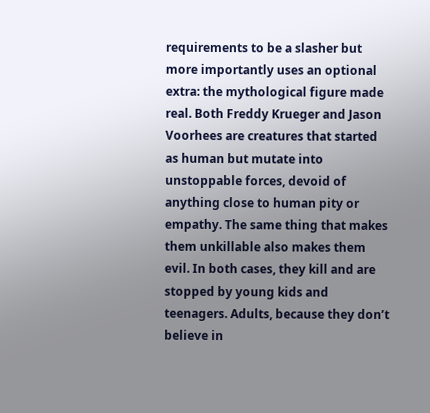requirements to be a slasher but more importantly uses an optional extra: the mythological figure made real. Both Freddy Krueger and Jason Voorhees are creatures that started as human but mutate into unstoppable forces, devoid of anything close to human pity or empathy. The same thing that makes them unkillable also makes them evil. In both cases, they kill and are stopped by young kids and teenagers. Adults, because they don’t believe in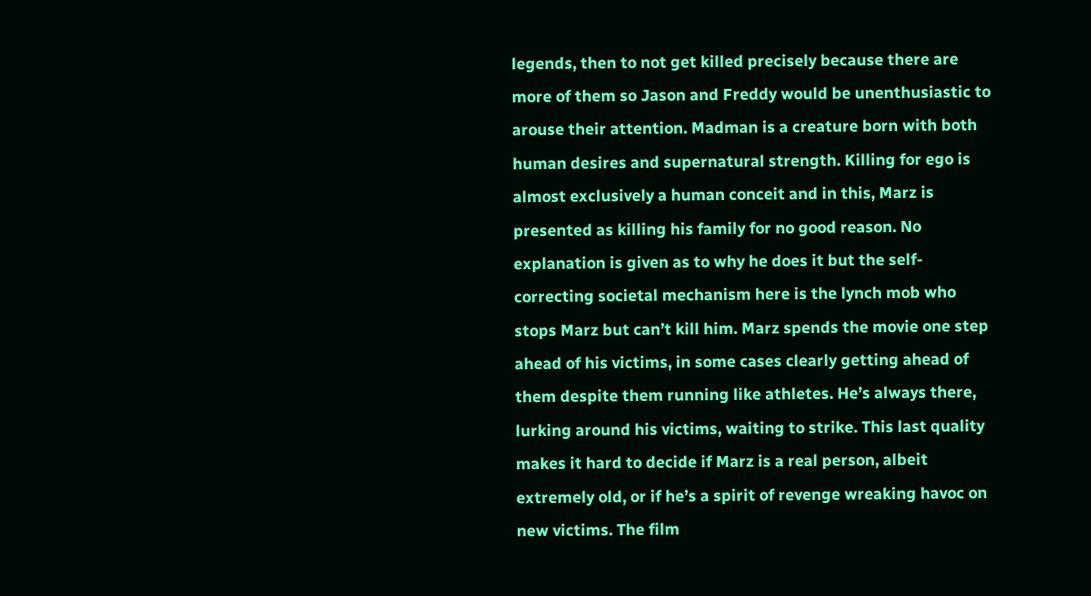legends, then to not get killed precisely because there are more of them so Jason and Freddy would be unenthusiastic to arouse their attention. Madman is a creature born with both human desires and supernatural strength. Killing for ego is almost exclusively a human conceit and in this, Marz is presented as killing his family for no good reason. No explanation is given as to why he does it but the self-correcting societal mechanism here is the lynch mob who stops Marz but can’t kill him. Marz spends the movie one step ahead of his victims, in some cases clearly getting ahead of them despite them running like athletes. He’s always there, lurking around his victims, waiting to strike. This last quality makes it hard to decide if Marz is a real person, albeit extremely old, or if he’s a spirit of revenge wreaking havoc on new victims. The film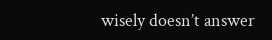wisely doesn’t answer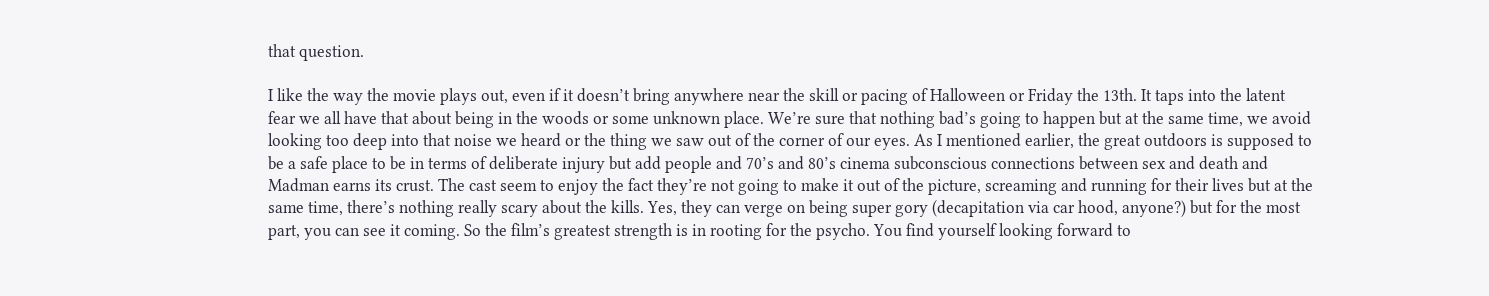that question.

I like the way the movie plays out, even if it doesn’t bring anywhere near the skill or pacing of Halloween or Friday the 13th. It taps into the latent fear we all have that about being in the woods or some unknown place. We’re sure that nothing bad’s going to happen but at the same time, we avoid looking too deep into that noise we heard or the thing we saw out of the corner of our eyes. As I mentioned earlier, the great outdoors is supposed to be a safe place to be in terms of deliberate injury but add people and 70’s and 80’s cinema subconscious connections between sex and death and Madman earns its crust. The cast seem to enjoy the fact they’re not going to make it out of the picture, screaming and running for their lives but at the same time, there’s nothing really scary about the kills. Yes, they can verge on being super gory (decapitation via car hood, anyone?) but for the most part, you can see it coming. So the film’s greatest strength is in rooting for the psycho. You find yourself looking forward to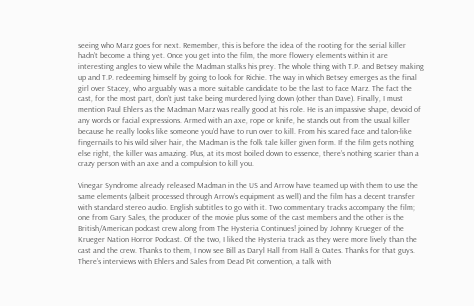seeing who Marz goes for next. Remember, this is before the idea of the rooting for the serial killer hadn’t become a thing yet. Once you get into the film, the more flowery elements within it are interesting angles to view while the Madman stalks his prey. The whole thing with T.P. and Betsey making up and T.P. redeeming himself by going to look for Richie. The way in which Betsey emerges as the final girl over Stacey, who arguably was a more suitable candidate to be the last to face Marz. The fact the cast, for the most part, don’t just take being murdered lying down (other than Dave). Finally, I must mention Paul Ehlers as the Madman Marz was really good at his role. He is an impassive shape, devoid of any words or facial expressions. Armed with an axe, rope or knife, he stands out from the usual killer because he really looks like someone you’d have to run over to kill. From his scared face and talon-like fingernails to his wild silver hair, the Madman is the folk tale killer given form. If the film gets nothing else right, the killer was amazing. Plus, at its most boiled down to essence, there’s nothing scarier than a crazy person with an axe and a compulsion to kill you.

Vinegar Syndrome already released Madman in the US and Arrow have teamed up with them to use the same elements (albeit processed through Arrow’s equipment as well) and the film has a decent transfer with standard stereo audio. English subtitles to go with it. Two commentary tracks accompany the film; one from Gary Sales, the producer of the movie plus some of the cast members and the other is the British/American podcast crew along from The Hysteria Continues! joined by Johnny Krueger of the Krueger Nation Horror Podcast. Of the two, I liked the Hysteria track as they were more lively than the cast and the crew. Thanks to them, I now see Bill as Daryl Hall from Hall & Oates. Thanks for that guys. There’s interviews with Ehlers and Sales from Dead Pit convention, a talk with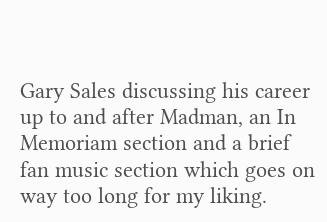Gary Sales discussing his career up to and after Madman, an In Memoriam section and a brief fan music section which goes on way too long for my liking.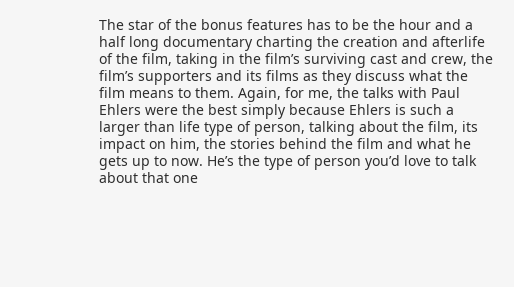The star of the bonus features has to be the hour and a half long documentary charting the creation and afterlife of the film, taking in the film’s surviving cast and crew, the film’s supporters and its films as they discuss what the film means to them. Again, for me, the talks with Paul Ehlers were the best simply because Ehlers is such a larger than life type of person, talking about the film, its impact on him, the stories behind the film and what he gets up to now. He’s the type of person you’d love to talk about that one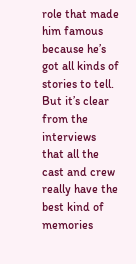role that made him famous because he’s got all kinds of stories to tell. But it’s clear from the interviews that all the cast and crew really have the best kind of memories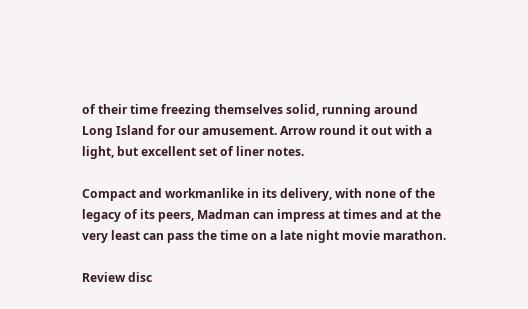of their time freezing themselves solid, running around Long Island for our amusement. Arrow round it out with a light, but excellent set of liner notes.

Compact and workmanlike in its delivery, with none of the legacy of its peers, Madman can impress at times and at the very least can pass the time on a late night movie marathon.

Review disc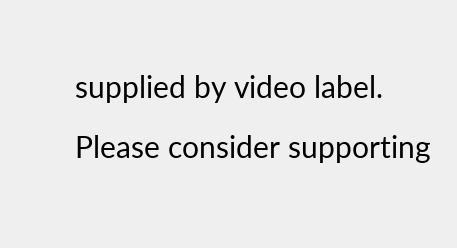supplied by video label. Please consider supporting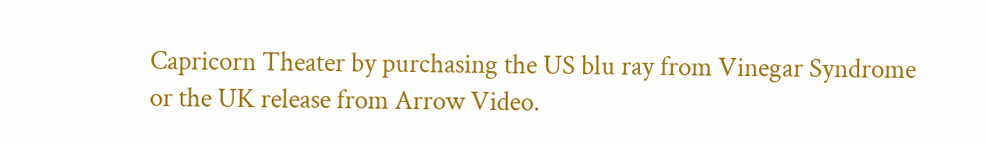Capricorn Theater by purchasing the US blu ray from Vinegar Syndrome or the UK release from Arrow Video.